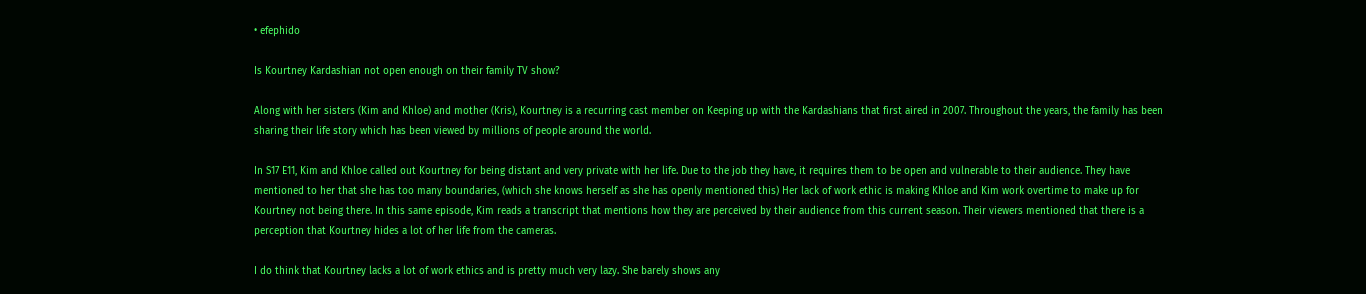• efephido

Is Kourtney Kardashian not open enough on their family TV show?

Along with her sisters (Kim and Khloe) and mother (Kris), Kourtney is a recurring cast member on Keeping up with the Kardashians that first aired in 2007. Throughout the years, the family has been sharing their life story which has been viewed by millions of people around the world.

In S17 E11, Kim and Khloe called out Kourtney for being distant and very private with her life. Due to the job they have, it requires them to be open and vulnerable to their audience. They have mentioned to her that she has too many boundaries, (which she knows herself as she has openly mentioned this) Her lack of work ethic is making Khloe and Kim work overtime to make up for Kourtney not being there. In this same episode, Kim reads a transcript that mentions how they are perceived by their audience from this current season. Their viewers mentioned that there is a perception that Kourtney hides a lot of her life from the cameras.

I do think that Kourtney lacks a lot of work ethics and is pretty much very lazy. She barely shows any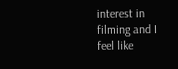interest in filming and I feel like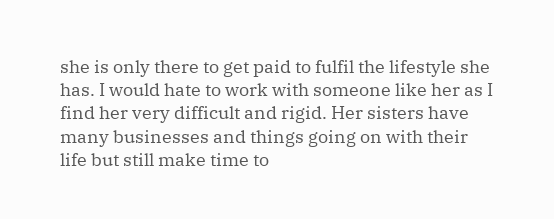she is only there to get paid to fulfil the lifestyle she has. I would hate to work with someone like her as I find her very difficult and rigid. Her sisters have many businesses and things going on with their life but still make time to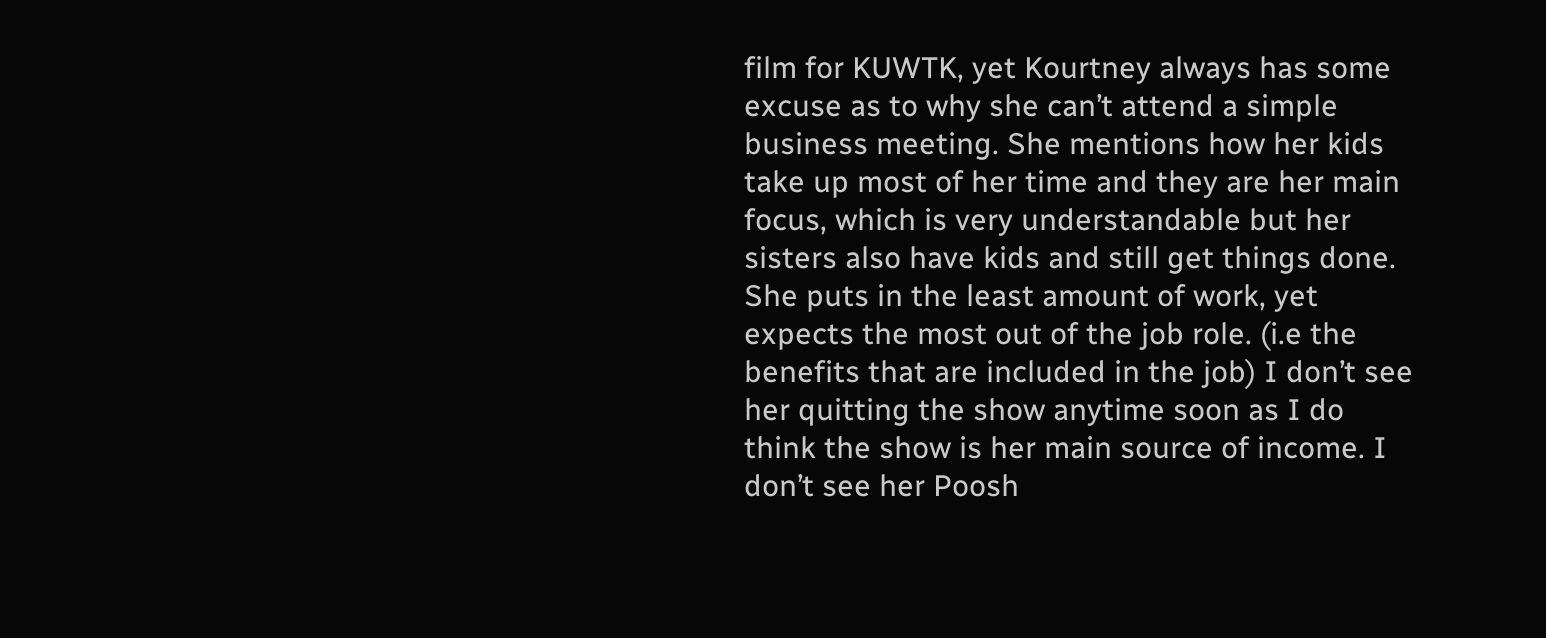film for KUWTK, yet Kourtney always has some excuse as to why she can’t attend a simple business meeting. She mentions how her kids take up most of her time and they are her main focus, which is very understandable but her sisters also have kids and still get things done. She puts in the least amount of work, yet expects the most out of the job role. (i.e the benefits that are included in the job) I don’t see her quitting the show anytime soon as I do think the show is her main source of income. I don’t see her Poosh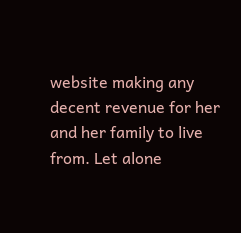website making any decent revenue for her and her family to live from. Let alone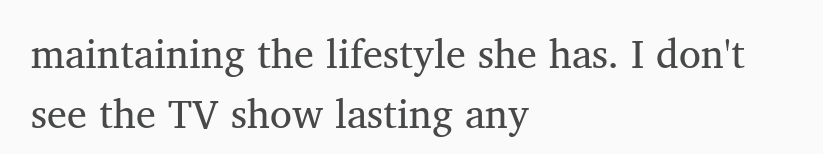maintaining the lifestyle she has. I don't see the TV show lasting any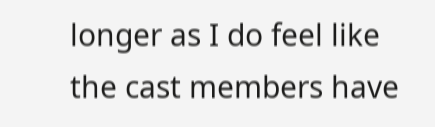longer as I do feel like the cast members have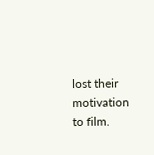lost their motivation to film.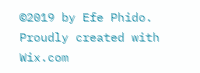©2019 by Efe Phido. Proudly created with Wix.com